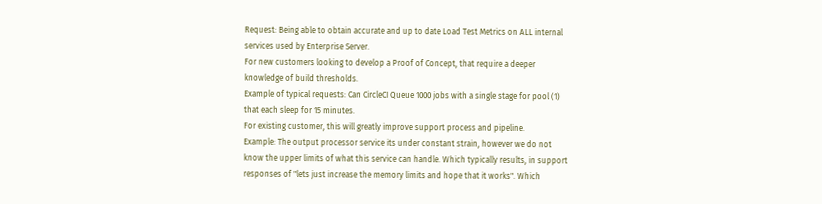Request: Being able to obtain accurate and up to date Load Test Metrics on ALL internal services used by Enterprise Server.
For new customers looking to develop a Proof of Concept, that require a deeper knowledge of build thresholds.
Example of typical requests: Can CircleCI Queue 1000 jobs with a single stage for pool (1) that each sleep for 15 minutes.
For existing customer, this will greatly improve support process and pipeline.
Example: The output processor service its under constant strain, however we do not know the upper limits of what this service can handle. Which typically results, in support responses of "lets just increase the memory limits and hope that it works". Which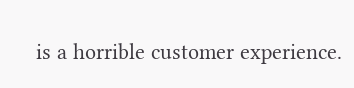is a horrible customer experience.